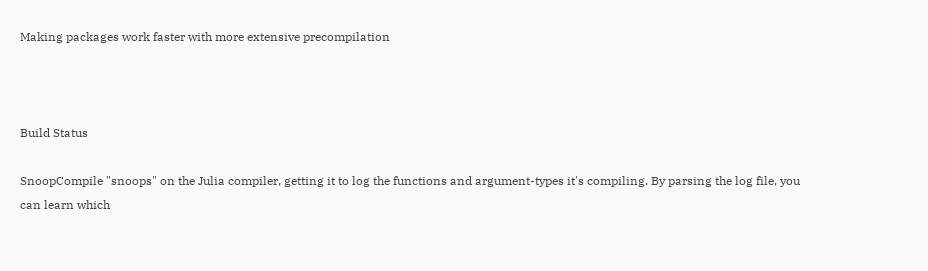Making packages work faster with more extensive precompilation



Build Status

SnoopCompile "snoops" on the Julia compiler, getting it to log the functions and argument-types it's compiling. By parsing the log file, you can learn which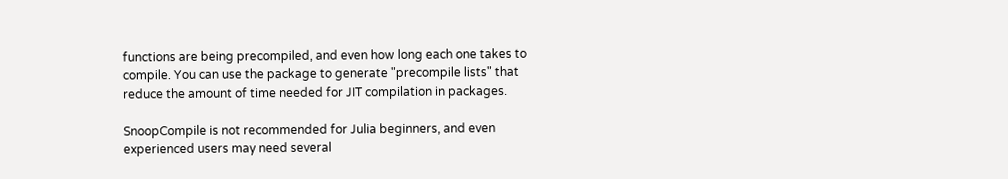functions are being precompiled, and even how long each one takes to compile. You can use the package to generate "precompile lists" that reduce the amount of time needed for JIT compilation in packages.

SnoopCompile is not recommended for Julia beginners, and even experienced users may need several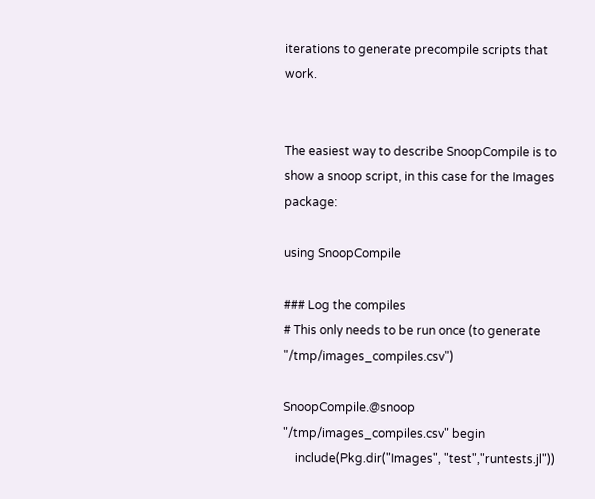iterations to generate precompile scripts that work.


The easiest way to describe SnoopCompile is to show a snoop script, in this case for the Images package:

using SnoopCompile

### Log the compiles
# This only needs to be run once (to generate "/tmp/images_compiles.csv")

SnoopCompile.@snoop "/tmp/images_compiles.csv" begin
    include(Pkg.dir("Images", "test","runtests.jl"))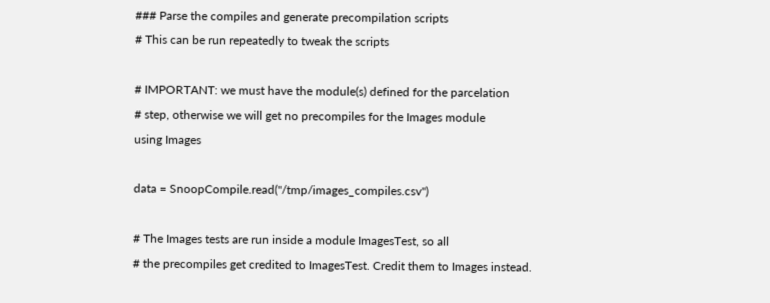### Parse the compiles and generate precompilation scripts
# This can be run repeatedly to tweak the scripts

# IMPORTANT: we must have the module(s) defined for the parcelation
# step, otherwise we will get no precompiles for the Images module
using Images

data = SnoopCompile.read("/tmp/images_compiles.csv")

# The Images tests are run inside a module ImagesTest, so all
# the precompiles get credited to ImagesTest. Credit them to Images instead.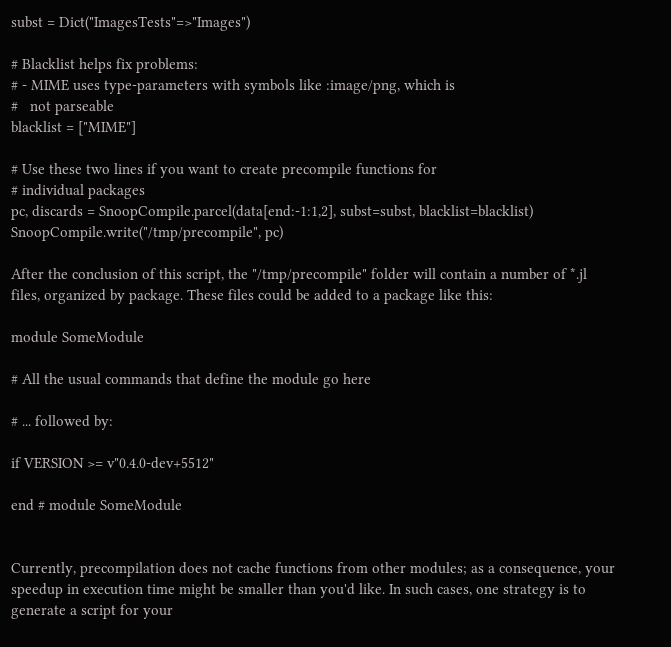subst = Dict("ImagesTests"=>"Images")

# Blacklist helps fix problems:
# - MIME uses type-parameters with symbols like :image/png, which is
#   not parseable
blacklist = ["MIME"]

# Use these two lines if you want to create precompile functions for
# individual packages
pc, discards = SnoopCompile.parcel(data[end:-1:1,2], subst=subst, blacklist=blacklist)
SnoopCompile.write("/tmp/precompile", pc)

After the conclusion of this script, the "/tmp/precompile" folder will contain a number of *.jl files, organized by package. These files could be added to a package like this:

module SomeModule

# All the usual commands that define the module go here

# ... followed by:

if VERSION >= v"0.4.0-dev+5512"

end # module SomeModule


Currently, precompilation does not cache functions from other modules; as a consequence, your speedup in execution time might be smaller than you'd like. In such cases, one strategy is to generate a script for your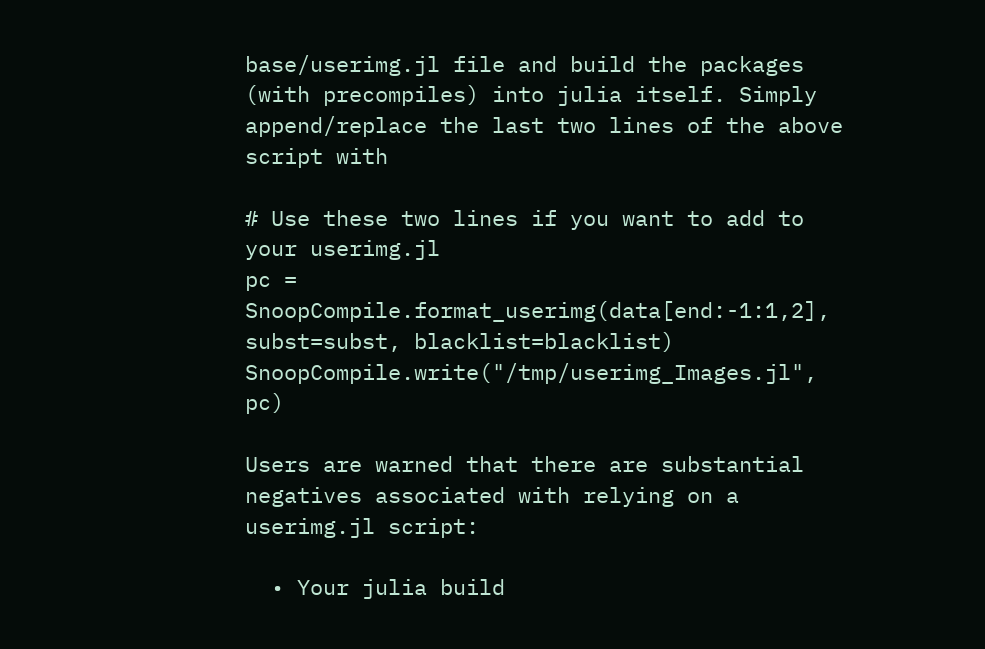base/userimg.jl file and build the packages (with precompiles) into julia itself. Simply append/replace the last two lines of the above script with

# Use these two lines if you want to add to your userimg.jl
pc = SnoopCompile.format_userimg(data[end:-1:1,2], subst=subst, blacklist=blacklist)
SnoopCompile.write("/tmp/userimg_Images.jl", pc)

Users are warned that there are substantial negatives associated with relying on a userimg.jl script:

  • Your julia build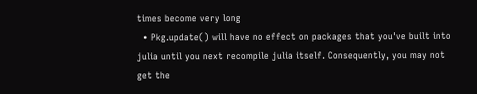times become very long
  • Pkg.update() will have no effect on packages that you've built into julia until you next recompile julia itself. Consequently, you may not get the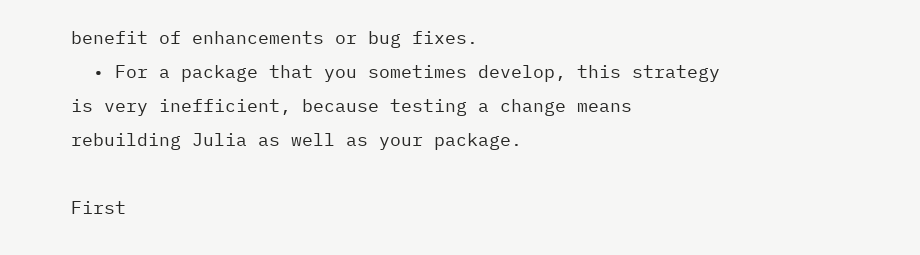benefit of enhancements or bug fixes.
  • For a package that you sometimes develop, this strategy is very inefficient, because testing a change means rebuilding Julia as well as your package.

First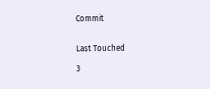Commit


Last Touched

3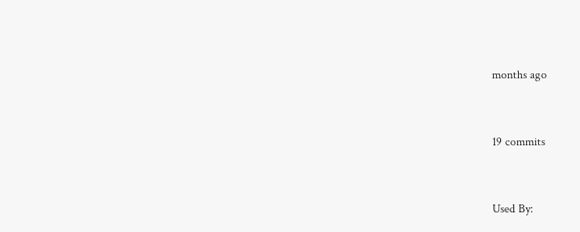months ago


19 commits


Used By: